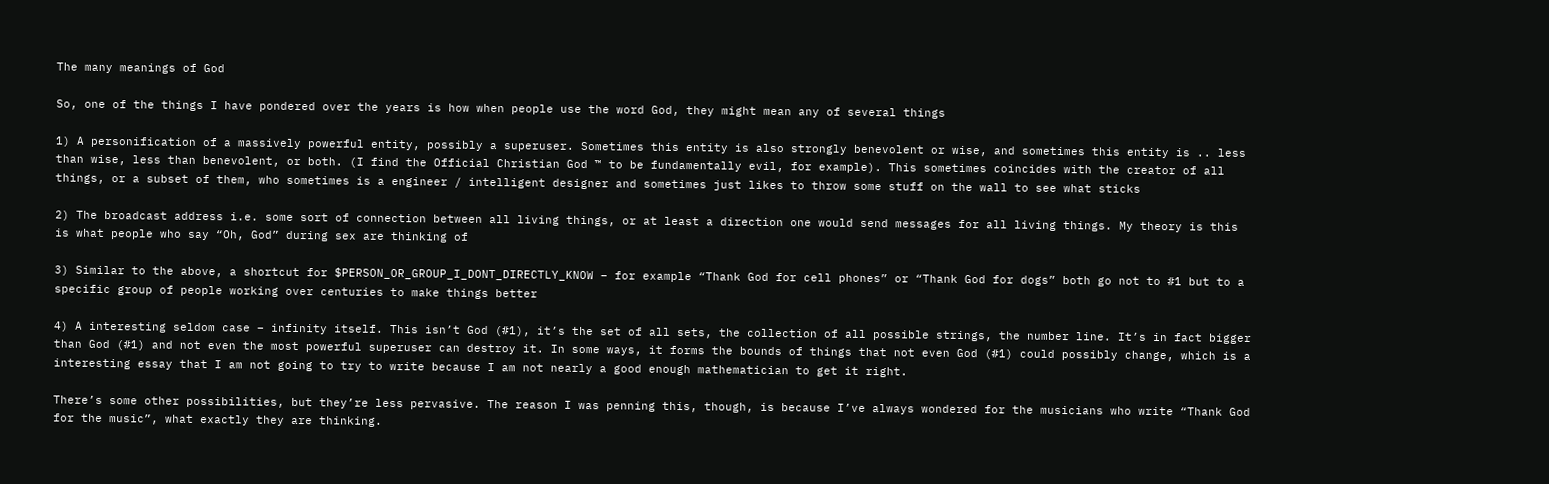The many meanings of God

So, one of the things I have pondered over the years is how when people use the word God, they might mean any of several things

1) A personification of a massively powerful entity, possibly a superuser. Sometimes this entity is also strongly benevolent or wise, and sometimes this entity is .. less than wise, less than benevolent, or both. (I find the Official Christian God ™ to be fundamentally evil, for example). This sometimes coincides with the creator of all things, or a subset of them, who sometimes is a engineer / intelligent designer and sometimes just likes to throw some stuff on the wall to see what sticks

2) The broadcast address i.e. some sort of connection between all living things, or at least a direction one would send messages for all living things. My theory is this is what people who say “Oh, God” during sex are thinking of

3) Similar to the above, a shortcut for $PERSON_OR_GROUP_I_DONT_DIRECTLY_KNOW – for example “Thank God for cell phones” or “Thank God for dogs” both go not to #1 but to a specific group of people working over centuries to make things better

4) A interesting seldom case – infinity itself. This isn’t God (#1), it’s the set of all sets, the collection of all possible strings, the number line. It’s in fact bigger than God (#1) and not even the most powerful superuser can destroy it. In some ways, it forms the bounds of things that not even God (#1) could possibly change, which is a interesting essay that I am not going to try to write because I am not nearly a good enough mathematician to get it right.

There’s some other possibilities, but they’re less pervasive. The reason I was penning this, though, is because I’ve always wondered for the musicians who write “Thank God for the music”, what exactly they are thinking.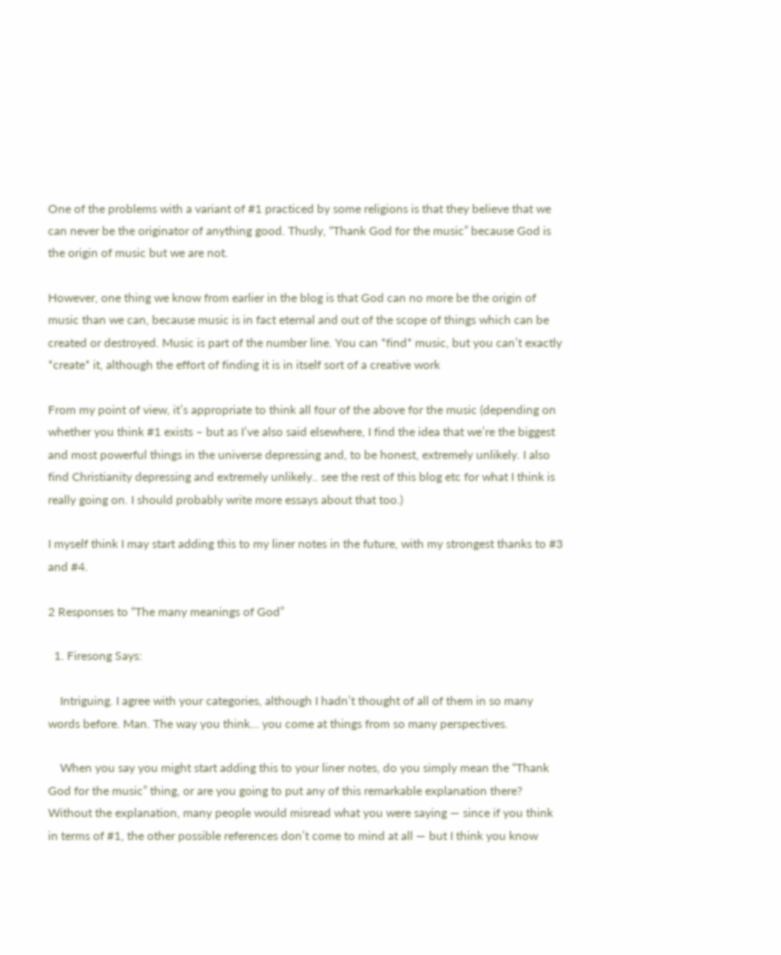One of the problems with a variant of #1 practiced by some religions is that they believe that we can never be the originator of anything good. Thusly, “Thank God for the music” because God is the origin of music but we are not.

However, one thing we know from earlier in the blog is that God can no more be the origin of music than we can, because music is in fact eternal and out of the scope of things which can be created or destroyed. Music is part of the number line. You can *find* music, but you can’t exactly *create* it, although the effort of finding it is in itself sort of a creative work

From my point of view, it’s appropriate to think all four of the above for the music (depending on whether you think #1 exists – but as I’ve also said elsewhere, I find the idea that we’re the biggest and most powerful things in the universe depressing and, to be honest, extremely unlikely. I also find Christianity depressing and extremely unlikely.. see the rest of this blog etc for what I think is really going on. I should probably write more essays about that too.)

I myself think I may start adding this to my liner notes in the future, with my strongest thanks to #3 and #4.

2 Responses to “The many meanings of God”

  1. Firesong Says:

    Intriguing. I agree with your categories, although I hadn’t thought of all of them in so many words before. Man. The way you think… you come at things from so many perspectives.

    When you say you might start adding this to your liner notes, do you simply mean the “Thank God for the music” thing, or are you going to put any of this remarkable explanation there? Without the explanation, many people would misread what you were saying — since if you think in terms of #1, the other possible references don’t come to mind at all — but I think you know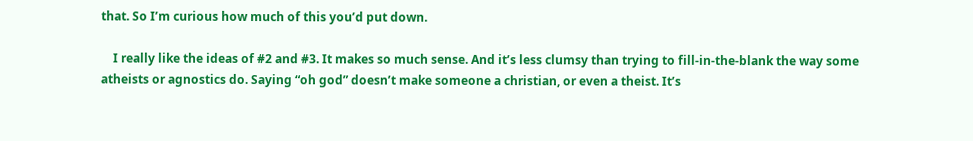that. So I’m curious how much of this you’d put down.

    I really like the ideas of #2 and #3. It makes so much sense. And it’s less clumsy than trying to fill-in-the-blank the way some atheists or agnostics do. Saying “oh god” doesn’t make someone a christian, or even a theist. It’s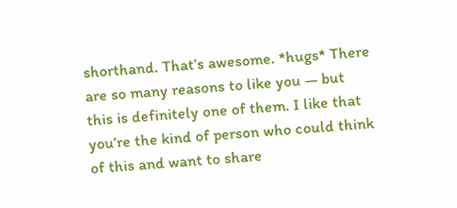shorthand. That’s awesome. *hugs* There are so many reasons to like you — but this is definitely one of them. I like that you’re the kind of person who could think of this and want to share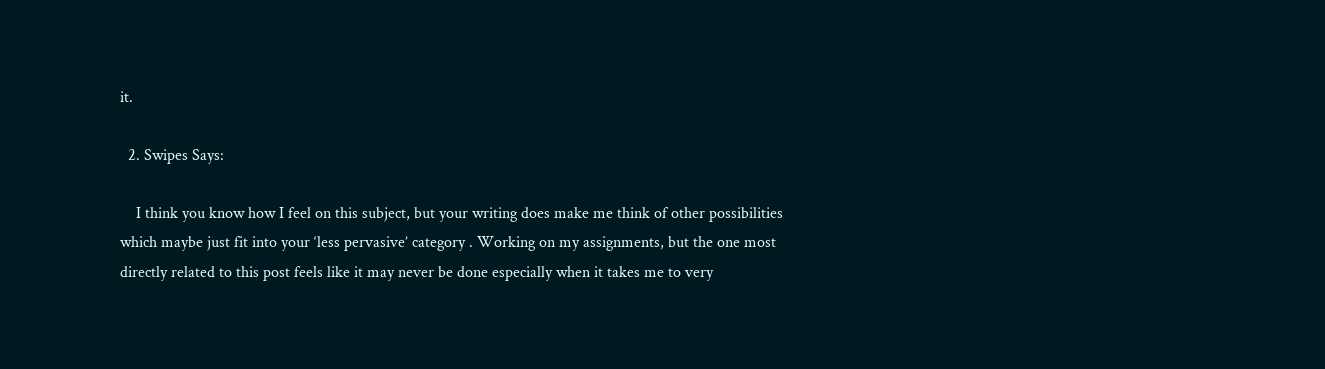it.

  2. Swipes Says:

    I think you know how I feel on this subject, but your writing does make me think of other possibilities which maybe just fit into your ‘less pervasive’ category . Working on my assignments, but the one most directly related to this post feels like it may never be done especially when it takes me to very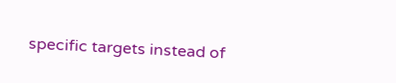specific targets instead of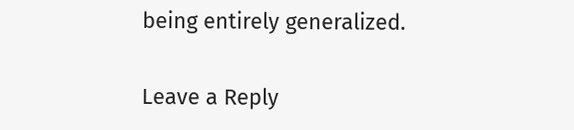being entirely generalized.

Leave a Reply